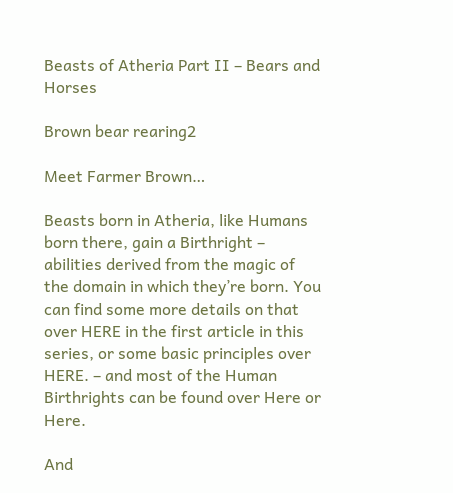Beasts of Atheria Part II – Bears and Horses

Brown bear rearing2

Meet Farmer Brown…

Beasts born in Atheria, like Humans born there, gain a Birthright – abilities derived from the magic of the domain in which they’re born. You can find some more details on that over HERE in the first article in this series, or some basic principles over  HERE. – and most of the Human Birthrights can be found over Here or Here.

And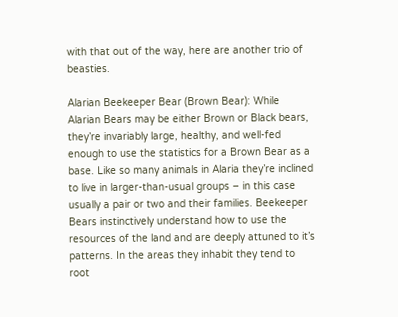with that out of the way, here are another trio of beasties.

Alarian Beekeeper Bear (Brown Bear): While Alarian Bears may be either Brown or Black bears, they’re invariably large, healthy, and well-fed enough to use the statistics for a Brown Bear as a base. Like so many animals in Alaria they’re inclined to live in larger-than-usual groups – in this case usually a pair or two and their families. Beekeeper Bears instinctively understand how to use the resources of the land and are deeply attuned to it’s patterns. In the areas they inhabit they tend to root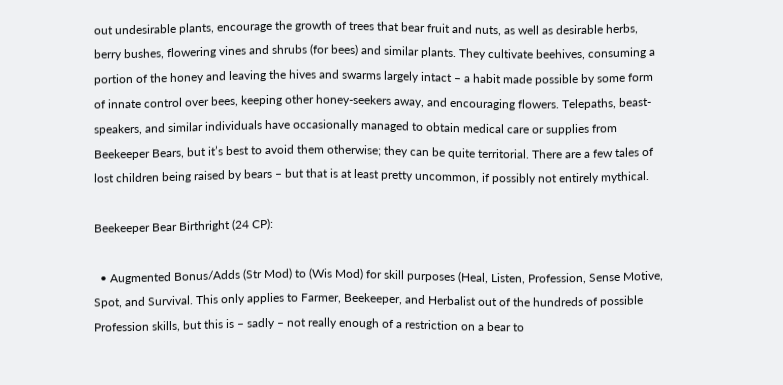out undesirable plants, encourage the growth of trees that bear fruit and nuts, as well as desirable herbs, berry bushes, flowering vines and shrubs (for bees) and similar plants. They cultivate beehives, consuming a portion of the honey and leaving the hives and swarms largely intact – a habit made possible by some form of innate control over bees, keeping other honey-seekers away, and encouraging flowers. Telepaths, beast-speakers, and similar individuals have occasionally managed to obtain medical care or supplies from Beekeeper Bears, but it’s best to avoid them otherwise; they can be quite territorial. There are a few tales of lost children being raised by bears – but that is at least pretty uncommon, if possibly not entirely mythical.

Beekeeper Bear Birthright (24 CP):

  • Augmented Bonus/Adds (Str Mod) to (Wis Mod) for skill purposes (Heal, Listen, Profession, Sense Motive, Spot, and Survival. This only applies to Farmer, Beekeeper, and Herbalist out of the hundreds of possible Profession skills, but this is – sadly – not really enough of a restriction on a bear to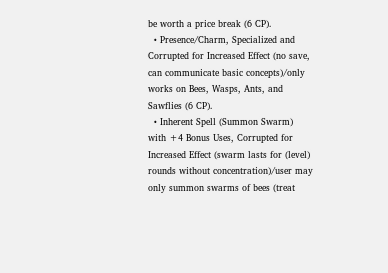be worth a price break (6 CP).
  • Presence/Charm, Specialized and Corrupted for Increased Effect (no save, can communicate basic concepts)/only works on Bees, Wasps, Ants, and Sawflies (6 CP).
  • Inherent Spell (Summon Swarm) with +4 Bonus Uses, Corrupted for Increased Effect (swarm lasts for (level) rounds without concentration)/user may only summon swarms of bees (treat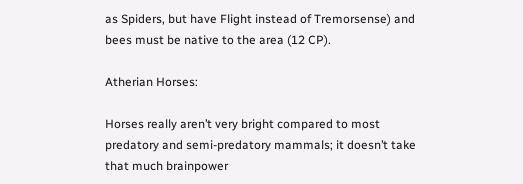as Spiders, but have Flight instead of Tremorsense) and bees must be native to the area (12 CP).

Atherian Horses:

Horses really aren’t very bright compared to most predatory and semi-predatory mammals; it doesn’t take that much brainpower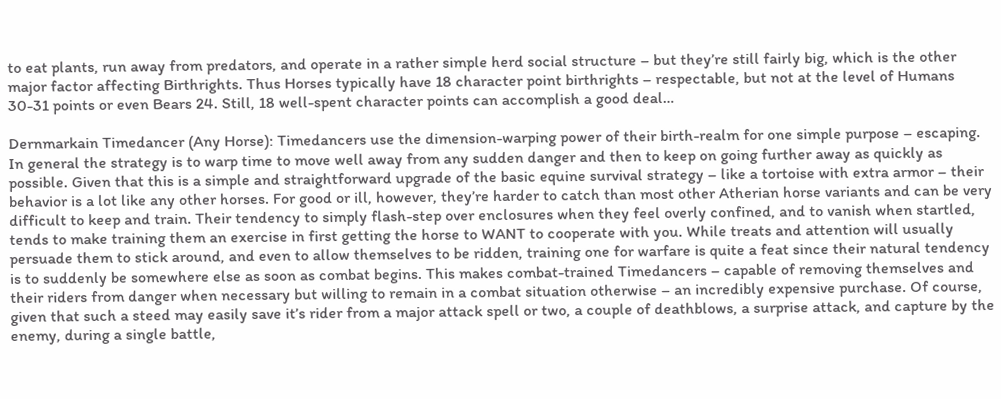to eat plants, run away from predators, and operate in a rather simple herd social structure – but they’re still fairly big, which is the other major factor affecting Birthrights. Thus Horses typically have 18 character point birthrights – respectable, but not at the level of Humans 30-31 points or even Bears 24. Still, 18 well-spent character points can accomplish a good deal…

Dernmarkain Timedancer (Any Horse): Timedancers use the dimension-warping power of their birth-realm for one simple purpose – escaping. In general the strategy is to warp time to move well away from any sudden danger and then to keep on going further away as quickly as possible. Given that this is a simple and straightforward upgrade of the basic equine survival strategy – like a tortoise with extra armor – their behavior is a lot like any other horses. For good or ill, however, they’re harder to catch than most other Atherian horse variants and can be very difficult to keep and train. Their tendency to simply flash-step over enclosures when they feel overly confined, and to vanish when startled, tends to make training them an exercise in first getting the horse to WANT to cooperate with you. While treats and attention will usually persuade them to stick around, and even to allow themselves to be ridden, training one for warfare is quite a feat since their natural tendency is to suddenly be somewhere else as soon as combat begins. This makes combat-trained Timedancers – capable of removing themselves and their riders from danger when necessary but willing to remain in a combat situation otherwise – an incredibly expensive purchase. Of course, given that such a steed may easily save it’s rider from a major attack spell or two, a couple of deathblows, a surprise attack, and capture by the enemy, during a single battle,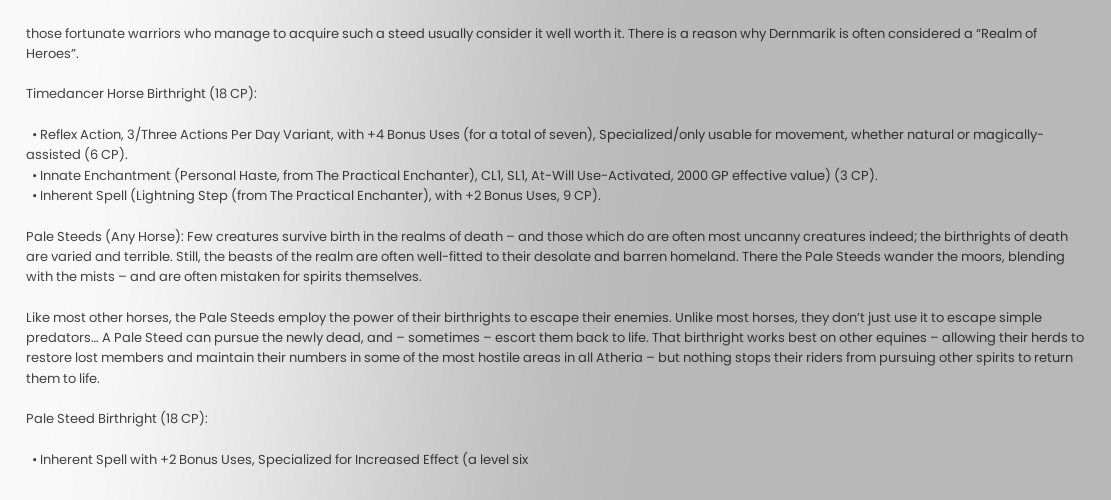those fortunate warriors who manage to acquire such a steed usually consider it well worth it. There is a reason why Dernmarik is often considered a “Realm of Heroes”.

Timedancer Horse Birthright (18 CP):

  • Reflex Action, 3/Three Actions Per Day Variant, with +4 Bonus Uses (for a total of seven), Specialized/only usable for movement, whether natural or magically-assisted (6 CP).
  • Innate Enchantment (Personal Haste, from The Practical Enchanter), CL1, SL1, At-Will Use-Activated, 2000 GP effective value) (3 CP).
  • Inherent Spell (Lightning Step (from The Practical Enchanter), with +2 Bonus Uses, 9 CP).

Pale Steeds (Any Horse): Few creatures survive birth in the realms of death – and those which do are often most uncanny creatures indeed; the birthrights of death are varied and terrible. Still, the beasts of the realm are often well-fitted to their desolate and barren homeland. There the Pale Steeds wander the moors, blending with the mists – and are often mistaken for spirits themselves.

Like most other horses, the Pale Steeds employ the power of their birthrights to escape their enemies. Unlike most horses, they don’t just use it to escape simple predators… A Pale Steed can pursue the newly dead, and – sometimes – escort them back to life. That birthright works best on other equines – allowing their herds to restore lost members and maintain their numbers in some of the most hostile areas in all Atheria – but nothing stops their riders from pursuing other spirits to return them to life.

Pale Steed Birthright (18 CP):

  • Inherent Spell with +2 Bonus Uses, Specialized for Increased Effect (a level six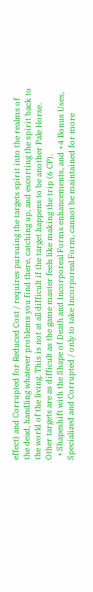effect) and Corrupted for Reduced Cost / requires pursuing the targets spirit into the realms of the dead, handling whatever problems you find there, catching up, and escorting the spirit back to the world of the living. This is not at all difficult if the target happens to be another Pale Horse. Other targets are as difficult as the game master feels like making the trip (6 CP).
  • Shapeshift with the Shape of Death and Incorporeal Forms enhancements, and +4 Bonus Uses, Specialized and Corrupted / only to take Incorporeal Form, cannot be maintained for more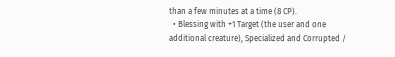than a few minutes at a time (8 CP).
  • Blessing with +1 Target (the user and one additional creature), Specialized and Corrupted /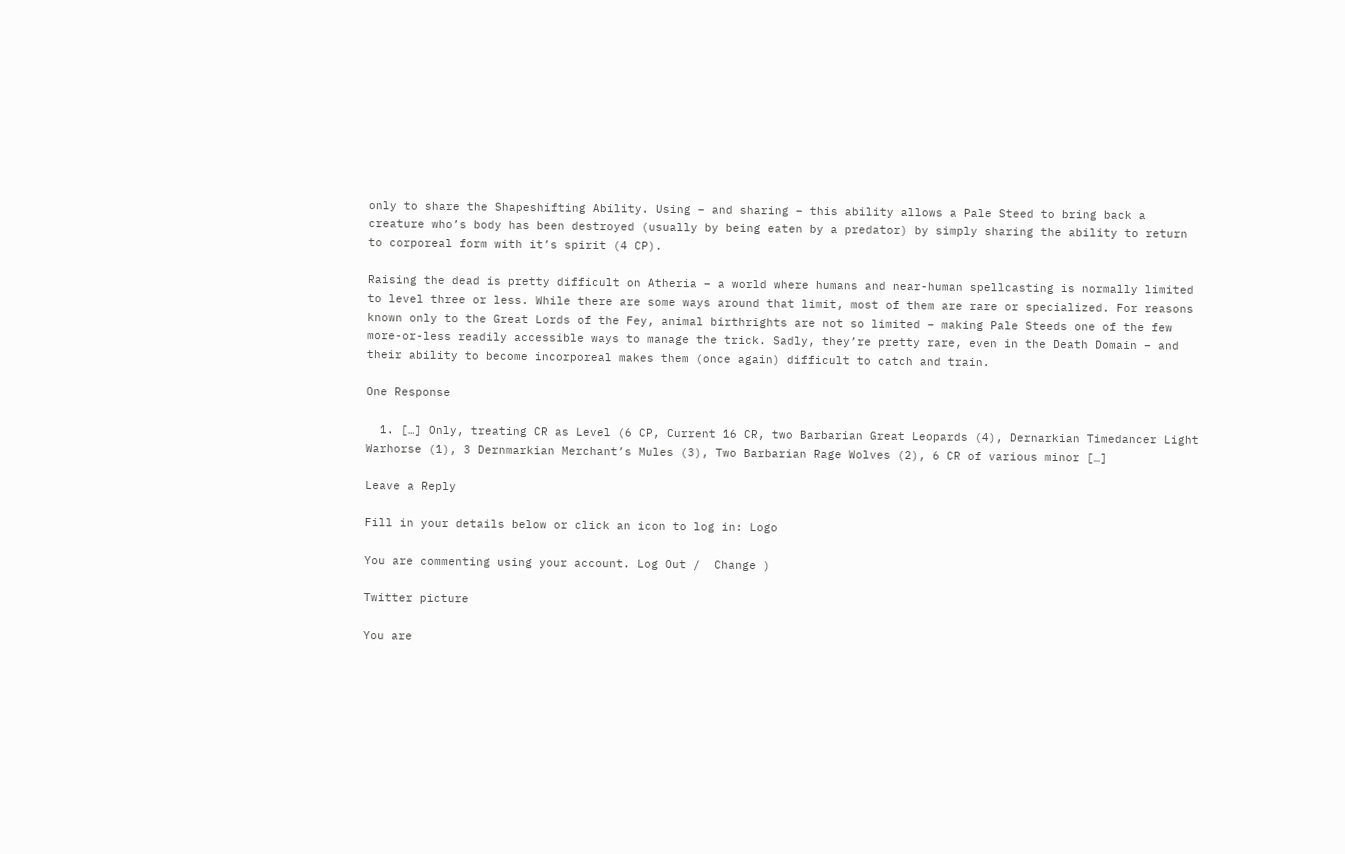only to share the Shapeshifting Ability. Using – and sharing – this ability allows a Pale Steed to bring back a creature who’s body has been destroyed (usually by being eaten by a predator) by simply sharing the ability to return to corporeal form with it’s spirit (4 CP).

Raising the dead is pretty difficult on Atheria – a world where humans and near-human spellcasting is normally limited to level three or less. While there are some ways around that limit, most of them are rare or specialized. For reasons known only to the Great Lords of the Fey, animal birthrights are not so limited – making Pale Steeds one of the few more-or-less readily accessible ways to manage the trick. Sadly, they’re pretty rare, even in the Death Domain – and their ability to become incorporeal makes them (once again) difficult to catch and train.

One Response

  1. […] Only, treating CR as Level (6 CP, Current 16 CR, two Barbarian Great Leopards (4), Dernarkian Timedancer Light Warhorse (1), 3 Dernmarkian Merchant’s Mules (3), Two Barbarian Rage Wolves (2), 6 CR of various minor […]

Leave a Reply

Fill in your details below or click an icon to log in: Logo

You are commenting using your account. Log Out /  Change )

Twitter picture

You are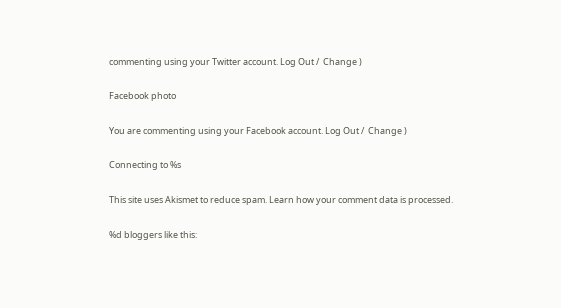commenting using your Twitter account. Log Out /  Change )

Facebook photo

You are commenting using your Facebook account. Log Out /  Change )

Connecting to %s

This site uses Akismet to reduce spam. Learn how your comment data is processed.

%d bloggers like this: